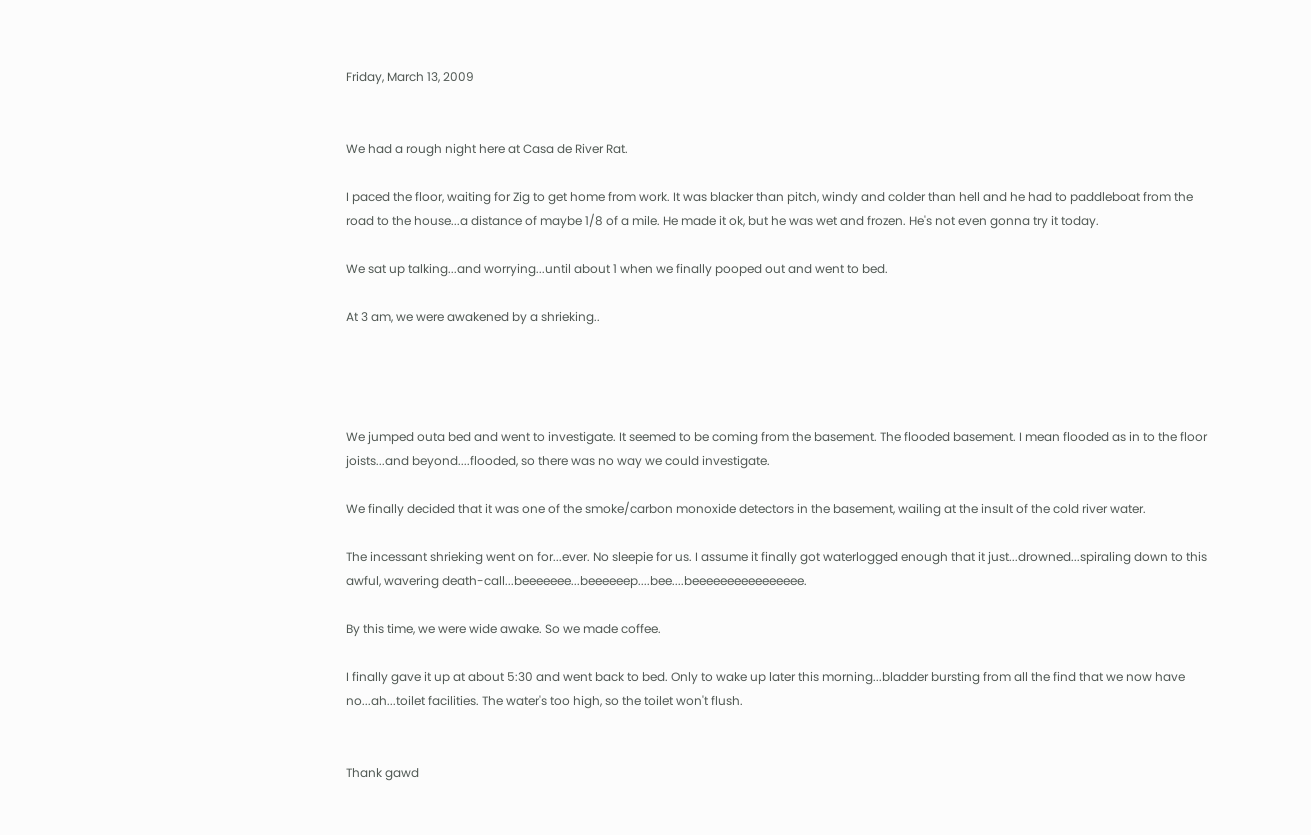Friday, March 13, 2009


We had a rough night here at Casa de River Rat.

I paced the floor, waiting for Zig to get home from work. It was blacker than pitch, windy and colder than hell and he had to paddleboat from the road to the house...a distance of maybe 1/8 of a mile. He made it ok, but he was wet and frozen. He's not even gonna try it today.

We sat up talking...and worrying...until about 1 when we finally pooped out and went to bed.

At 3 am, we were awakened by a shrieking..




We jumped outa bed and went to investigate. It seemed to be coming from the basement. The flooded basement. I mean flooded as in to the floor joists...and beyond....flooded, so there was no way we could investigate.

We finally decided that it was one of the smoke/carbon monoxide detectors in the basement, wailing at the insult of the cold river water.

The incessant shrieking went on for...ever. No sleepie for us. I assume it finally got waterlogged enough that it just...drowned...spiraling down to this awful, wavering death-call...beeeeeee...beeeeeep....bee....beeeeeeeeeeeeeeee.

By this time, we were wide awake. So we made coffee.

I finally gave it up at about 5:30 and went back to bed. Only to wake up later this morning...bladder bursting from all the find that we now have no...ah...toilet facilities. The water's too high, so the toilet won't flush.


Thank gawd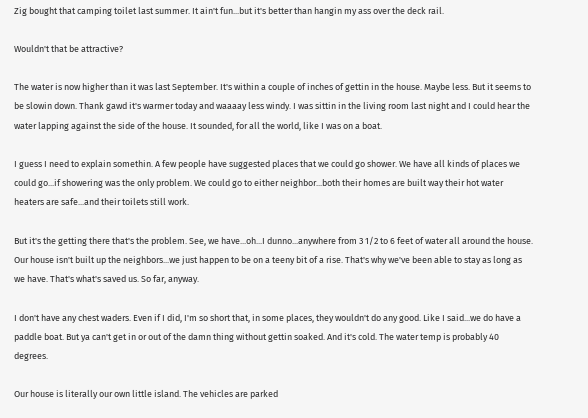Zig bought that camping toilet last summer. It ain't fun...but it's better than hangin my ass over the deck rail.

Wouldn't that be attractive?

The water is now higher than it was last September. It's within a couple of inches of gettin in the house. Maybe less. But it seems to be slowin down. Thank gawd it's warmer today and waaaay less windy. I was sittin in the living room last night and I could hear the water lapping against the side of the house. It sounded, for all the world, like I was on a boat.

I guess I need to explain somethin. A few people have suggested places that we could go shower. We have all kinds of places we could go...if showering was the only problem. We could go to either neighbor...both their homes are built way their hot water heaters are safe...and their toilets still work.

But it's the getting there that's the problem. See, we have...oh...I dunno...anywhere from 3 1/2 to 6 feet of water all around the house. Our house isn't built up the neighbors...we just happen to be on a teeny bit of a rise. That's why we've been able to stay as long as we have. That's what's saved us. So far, anyway.

I don't have any chest waders. Even if I did, I'm so short that, in some places, they wouldn't do any good. Like I said...we do have a paddle boat. But ya can't get in or out of the damn thing without gettin soaked. And it's cold. The water temp is probably 40 degrees.

Our house is literally our own little island. The vehicles are parked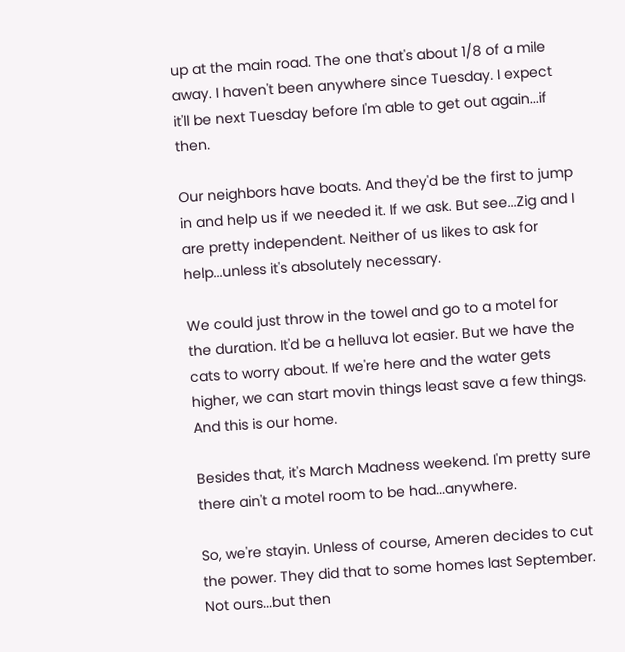up at the main road. The one that's about 1/8 of a mile away. I haven't been anywhere since Tuesday. I expect it'll be next Tuesday before I'm able to get out again...if then.

Our neighbors have boats. And they'd be the first to jump in and help us if we needed it. If we ask. But see...Zig and I are pretty independent. Neither of us likes to ask for help...unless it's absolutely necessary.

We could just throw in the towel and go to a motel for the duration. It'd be a helluva lot easier. But we have the cats to worry about. If we're here and the water gets higher, we can start movin things least save a few things. And this is our home.

Besides that, it's March Madness weekend. I'm pretty sure there ain't a motel room to be had...anywhere.

So, we're stayin. Unless of course, Ameren decides to cut the power. They did that to some homes last September. Not ours...but then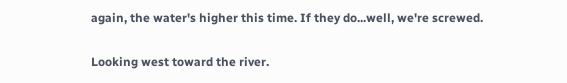again, the water's higher this time. If they do...well, we're screwed.

Looking west toward the river.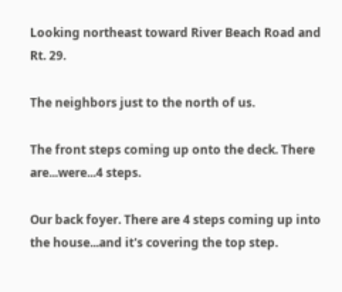Looking northeast toward River Beach Road and Rt. 29.

The neighbors just to the north of us.

The front steps coming up onto the deck. There are...were...4 steps.

Our back foyer. There are 4 steps coming up into the house...and it's covering the top step.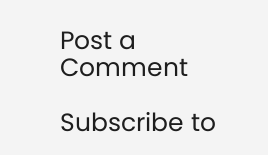Post a Comment

Subscribe to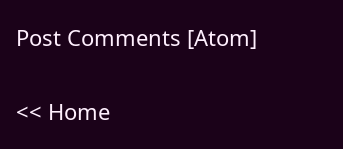Post Comments [Atom]

<< Home